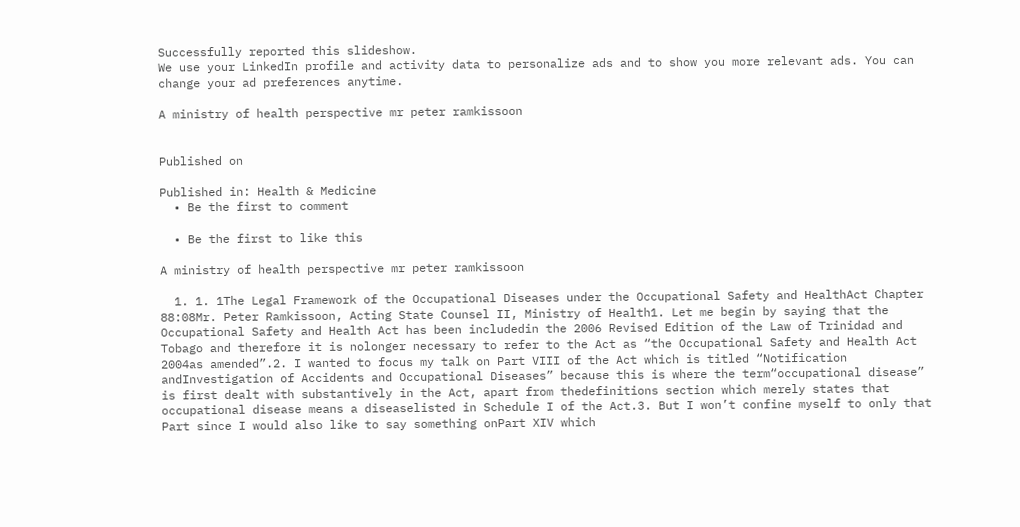Successfully reported this slideshow.
We use your LinkedIn profile and activity data to personalize ads and to show you more relevant ads. You can change your ad preferences anytime.

A ministry of health perspective mr peter ramkissoon


Published on

Published in: Health & Medicine
  • Be the first to comment

  • Be the first to like this

A ministry of health perspective mr peter ramkissoon

  1. 1. 1The Legal Framework of the Occupational Diseases under the Occupational Safety and HealthAct Chapter 88:08Mr. Peter Ramkissoon, Acting State Counsel II, Ministry of Health1. Let me begin by saying that the Occupational Safety and Health Act has been includedin the 2006 Revised Edition of the Law of Trinidad and Tobago and therefore it is nolonger necessary to refer to the Act as “the Occupational Safety and Health Act 2004as amended”.2. I wanted to focus my talk on Part VIII of the Act which is titled “Notification andInvestigation of Accidents and Occupational Diseases” because this is where the term“occupational disease” is first dealt with substantively in the Act, apart from thedefinitions section which merely states that occupational disease means a diseaselisted in Schedule I of the Act.3. But I won’t confine myself to only that Part since I would also like to say something onPart XIV which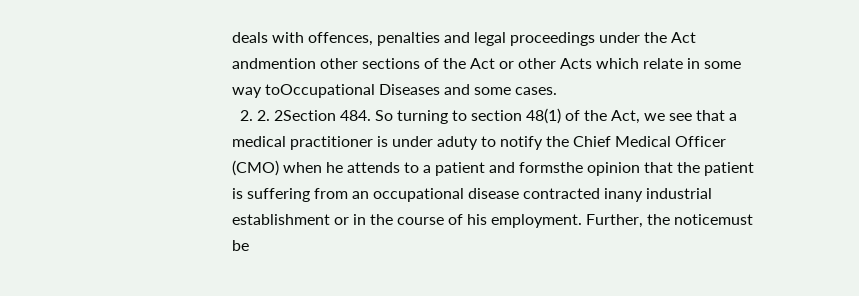deals with offences, penalties and legal proceedings under the Act andmention other sections of the Act or other Acts which relate in some way toOccupational Diseases and some cases.
  2. 2. 2Section 484. So turning to section 48(1) of the Act, we see that a medical practitioner is under aduty to notify the Chief Medical Officer (CMO) when he attends to a patient and formsthe opinion that the patient is suffering from an occupational disease contracted inany industrial establishment or in the course of his employment. Further, the noticemust be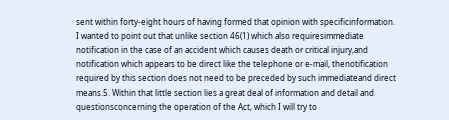sent within forty-eight hours of having formed that opinion with specificinformation. I wanted to point out that unlike section 46(1) which also requiresimmediate notification in the case of an accident which causes death or critical injury,and notification which appears to be direct like the telephone or e-mail, thenotification required by this section does not need to be preceded by such immediateand direct means.5. Within that little section lies a great deal of information and detail and questionsconcerning the operation of the Act, which I will try to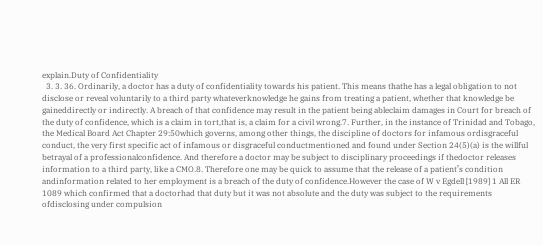explain.Duty of Confidentiality
  3. 3. 36. Ordinarily, a doctor has a duty of confidentiality towards his patient. This means thathe has a legal obligation to not disclose or reveal voluntarily to a third party whateverknowledge he gains from treating a patient, whether that knowledge be gaineddirectly or indirectly. A breach of that confidence may result in the patient being ableclaim damages in Court for breach of the duty of confidence, which is a claim in tort,that is, a claim for a civil wrong.7. Further, in the instance of Trinidad and Tobago, the Medical Board Act Chapter 29:50which governs, among other things, the discipline of doctors for infamous ordisgraceful conduct, the very first specific act of infamous or disgraceful conductmentioned and found under Section 24(5)(a) is the willful betrayal of a professionalconfidence. And therefore a doctor may be subject to disciplinary proceedings if thedoctor releases information to a third party, like a CMO.8. Therefore one may be quick to assume that the release of a patient’s condition andinformation related to her employment is a breach of the duty of confidence.However the case of W v Egdell [1989] 1 All ER 1089 which confirmed that a doctorhad that duty but it was not absolute and the duty was subject to the requirements ofdisclosing under compulsion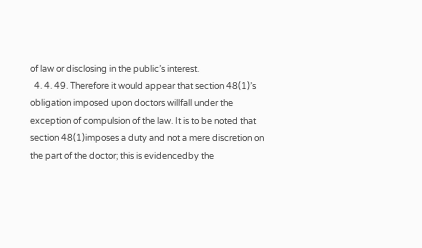of law or disclosing in the public’s interest.
  4. 4. 49. Therefore it would appear that section 48(1)’s obligation imposed upon doctors willfall under the exception of compulsion of the law. It is to be noted that section 48(1)imposes a duty and not a mere discretion on the part of the doctor; this is evidencedby the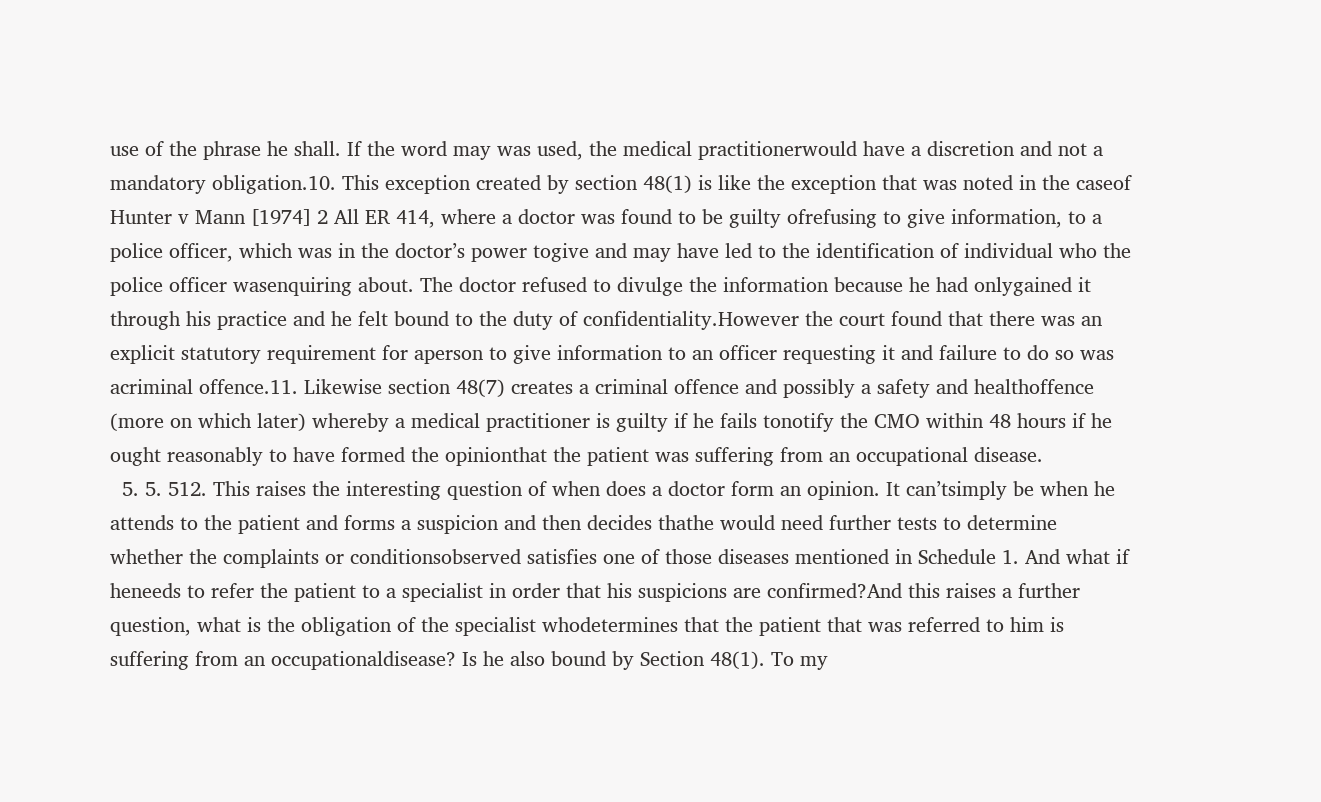use of the phrase he shall. If the word may was used, the medical practitionerwould have a discretion and not a mandatory obligation.10. This exception created by section 48(1) is like the exception that was noted in the caseof Hunter v Mann [1974] 2 All ER 414, where a doctor was found to be guilty ofrefusing to give information, to a police officer, which was in the doctor’s power togive and may have led to the identification of individual who the police officer wasenquiring about. The doctor refused to divulge the information because he had onlygained it through his practice and he felt bound to the duty of confidentiality.However the court found that there was an explicit statutory requirement for aperson to give information to an officer requesting it and failure to do so was acriminal offence.11. Likewise section 48(7) creates a criminal offence and possibly a safety and healthoffence (more on which later) whereby a medical practitioner is guilty if he fails tonotify the CMO within 48 hours if he ought reasonably to have formed the opinionthat the patient was suffering from an occupational disease.
  5. 5. 512. This raises the interesting question of when does a doctor form an opinion. It can’tsimply be when he attends to the patient and forms a suspicion and then decides thathe would need further tests to determine whether the complaints or conditionsobserved satisfies one of those diseases mentioned in Schedule 1. And what if heneeds to refer the patient to a specialist in order that his suspicions are confirmed?And this raises a further question, what is the obligation of the specialist whodetermines that the patient that was referred to him is suffering from an occupationaldisease? Is he also bound by Section 48(1). To my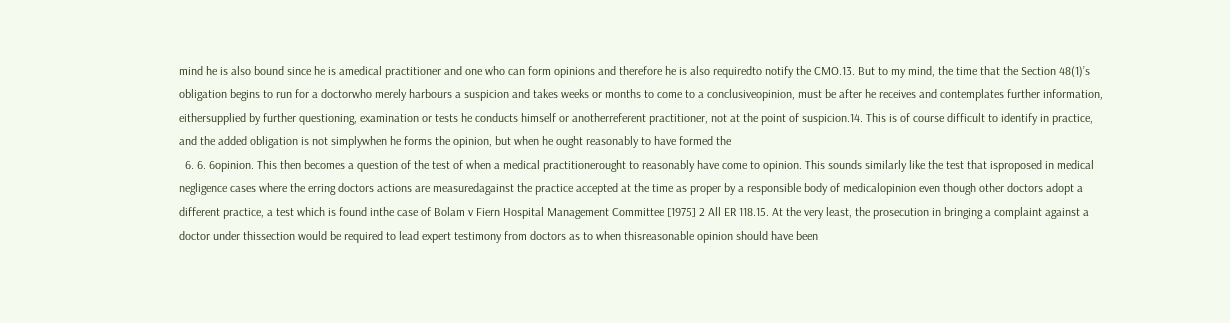mind he is also bound since he is amedical practitioner and one who can form opinions and therefore he is also requiredto notify the CMO.13. But to my mind, the time that the Section 48(1)’s obligation begins to run for a doctorwho merely harbours a suspicion and takes weeks or months to come to a conclusiveopinion, must be after he receives and contemplates further information, eithersupplied by further questioning, examination or tests he conducts himself or anotherreferent practitioner, not at the point of suspicion.14. This is of course difficult to identify in practice, and the added obligation is not simplywhen he forms the opinion, but when he ought reasonably to have formed the
  6. 6. 6opinion. This then becomes a question of the test of when a medical practitionerought to reasonably have come to opinion. This sounds similarly like the test that isproposed in medical negligence cases where the erring doctors actions are measuredagainst the practice accepted at the time as proper by a responsible body of medicalopinion even though other doctors adopt a different practice, a test which is found inthe case of Bolam v Fiern Hospital Management Committee [1975] 2 All ER 118.15. At the very least, the prosecution in bringing a complaint against a doctor under thissection would be required to lead expert testimony from doctors as to when thisreasonable opinion should have been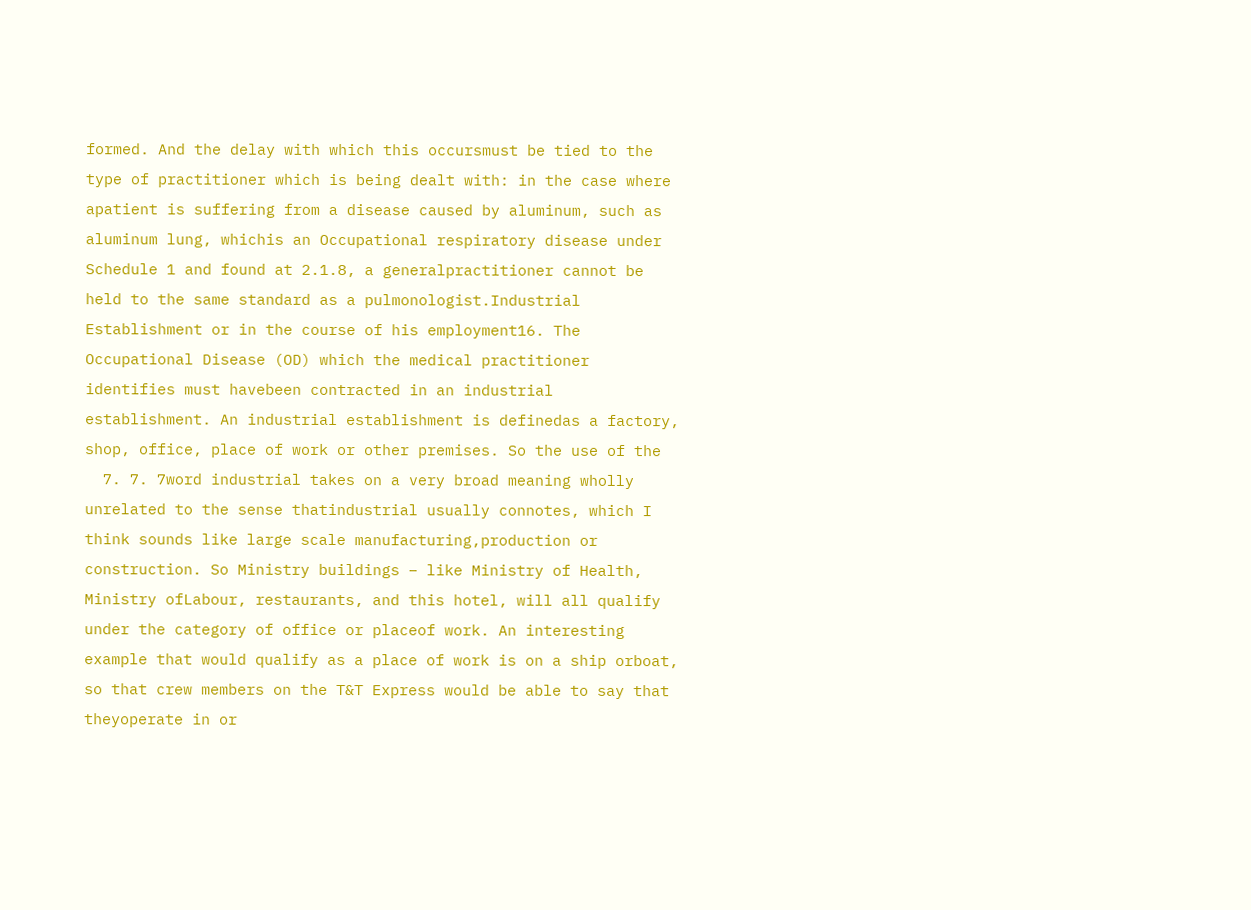formed. And the delay with which this occursmust be tied to the type of practitioner which is being dealt with: in the case where apatient is suffering from a disease caused by aluminum, such as aluminum lung, whichis an Occupational respiratory disease under Schedule 1 and found at 2.1.8, a generalpractitioner cannot be held to the same standard as a pulmonologist.Industrial Establishment or in the course of his employment16. The Occupational Disease (OD) which the medical practitioner identifies must havebeen contracted in an industrial establishment. An industrial establishment is definedas a factory, shop, office, place of work or other premises. So the use of the
  7. 7. 7word industrial takes on a very broad meaning wholly unrelated to the sense thatindustrial usually connotes, which I think sounds like large scale manufacturing,production or construction. So Ministry buildings – like Ministry of Health, Ministry ofLabour, restaurants, and this hotel, will all qualify under the category of office or placeof work. An interesting example that would qualify as a place of work is on a ship orboat, so that crew members on the T&T Express would be able to say that theyoperate in or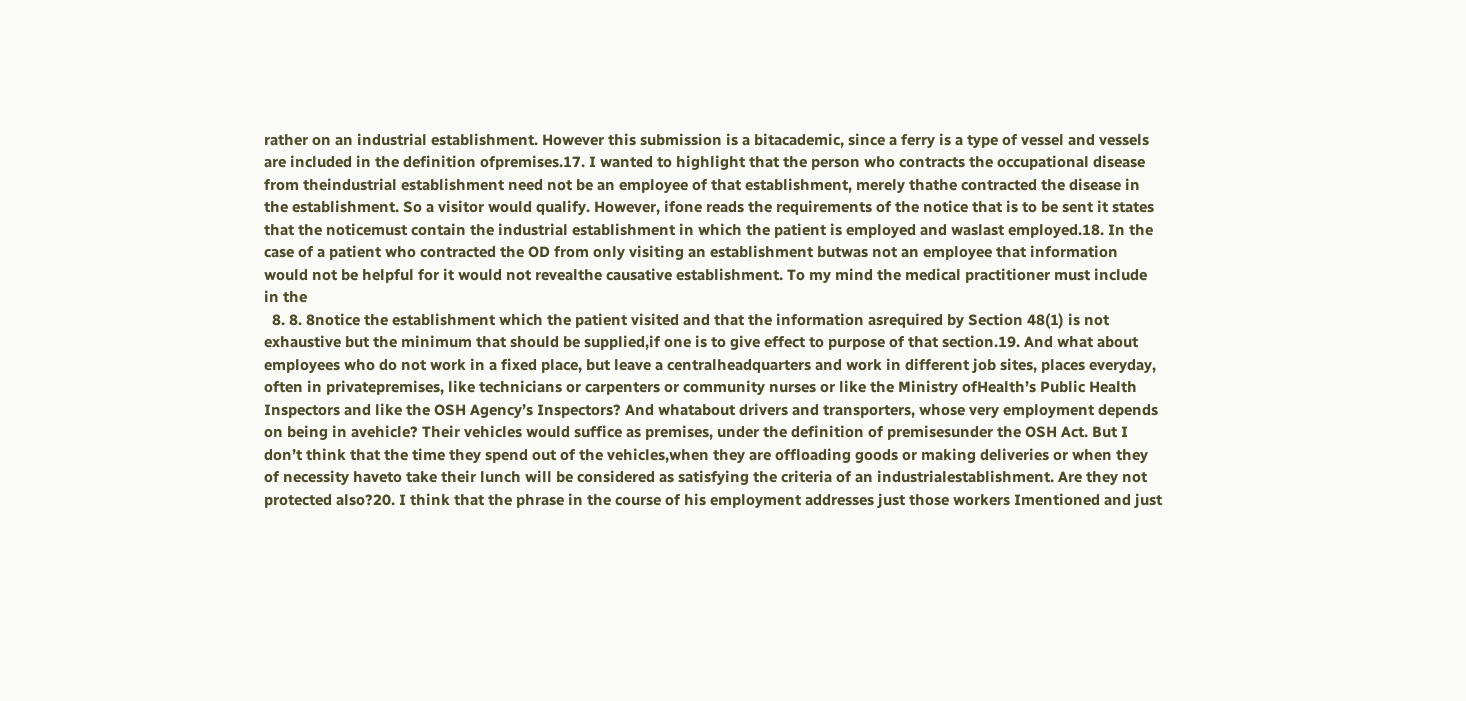rather on an industrial establishment. However this submission is a bitacademic, since a ferry is a type of vessel and vessels are included in the definition ofpremises.17. I wanted to highlight that the person who contracts the occupational disease from theindustrial establishment need not be an employee of that establishment, merely thathe contracted the disease in the establishment. So a visitor would qualify. However, ifone reads the requirements of the notice that is to be sent it states that the noticemust contain the industrial establishment in which the patient is employed and waslast employed.18. In the case of a patient who contracted the OD from only visiting an establishment butwas not an employee that information would not be helpful for it would not revealthe causative establishment. To my mind the medical practitioner must include in the
  8. 8. 8notice the establishment which the patient visited and that the information asrequired by Section 48(1) is not exhaustive but the minimum that should be supplied,if one is to give effect to purpose of that section.19. And what about employees who do not work in a fixed place, but leave a centralheadquarters and work in different job sites, places everyday, often in privatepremises, like technicians or carpenters or community nurses or like the Ministry ofHealth’s Public Health Inspectors and like the OSH Agency’s Inspectors? And whatabout drivers and transporters, whose very employment depends on being in avehicle? Their vehicles would suffice as premises, under the definition of premisesunder the OSH Act. But I don’t think that the time they spend out of the vehicles,when they are offloading goods or making deliveries or when they of necessity haveto take their lunch will be considered as satisfying the criteria of an industrialestablishment. Are they not protected also?20. I think that the phrase in the course of his employment addresses just those workers Imentioned and just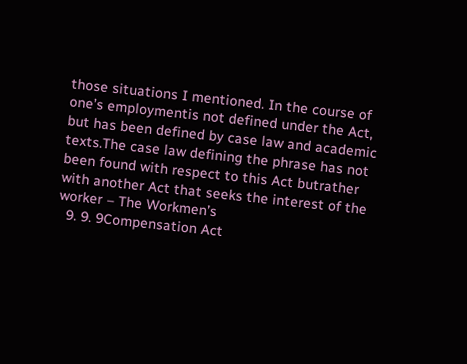those situations I mentioned. In the course of one’s employmentis not defined under the Act, but has been defined by case law and academic texts.The case law defining the phrase has not been found with respect to this Act butrather with another Act that seeks the interest of the worker – The Workmen’s
  9. 9. 9Compensation Act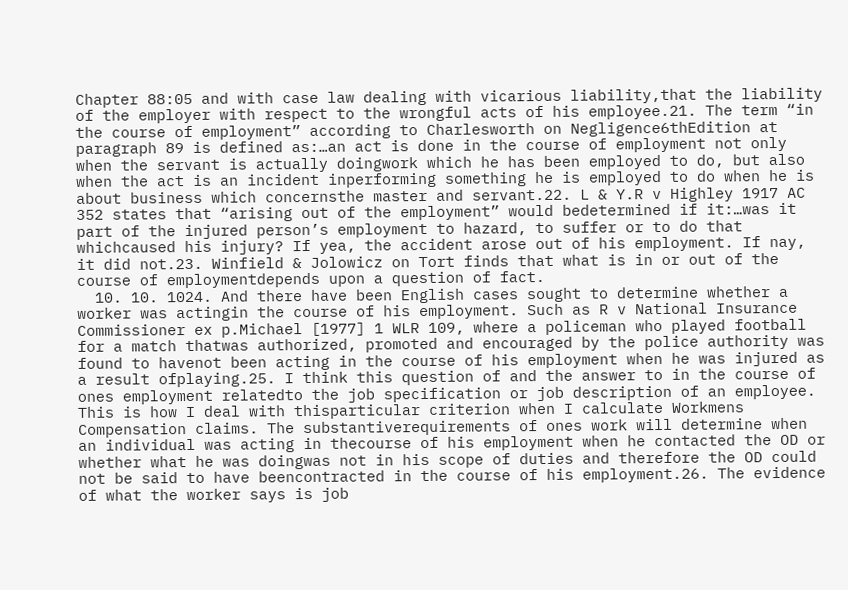Chapter 88:05 and with case law dealing with vicarious liability,that the liability of the employer with respect to the wrongful acts of his employee.21. The term “in the course of employment” according to Charlesworth on Negligence6thEdition at paragraph 89 is defined as:…an act is done in the course of employment not only when the servant is actually doingwork which he has been employed to do, but also when the act is an incident inperforming something he is employed to do when he is about business which concernsthe master and servant.22. L & Y.R v Highley 1917 AC 352 states that “arising out of the employment” would bedetermined if it:…was it part of the injured person’s employment to hazard, to suffer or to do that whichcaused his injury? If yea, the accident arose out of his employment. If nay, it did not.23. Winfield & Jolowicz on Tort finds that what is in or out of the course of employmentdepends upon a question of fact.
  10. 10. 1024. And there have been English cases sought to determine whether a worker was actingin the course of his employment. Such as R v National Insurance Commissioner ex p.Michael [1977] 1 WLR 109, where a policeman who played football for a match thatwas authorized, promoted and encouraged by the police authority was found to havenot been acting in the course of his employment when he was injured as a result ofplaying.25. I think this question of and the answer to in the course of ones employment relatedto the job specification or job description of an employee. This is how I deal with thisparticular criterion when I calculate Workmens Compensation claims. The substantiverequirements of ones work will determine when an individual was acting in thecourse of his employment when he contacted the OD or whether what he was doingwas not in his scope of duties and therefore the OD could not be said to have beencontracted in the course of his employment.26. The evidence of what the worker says is job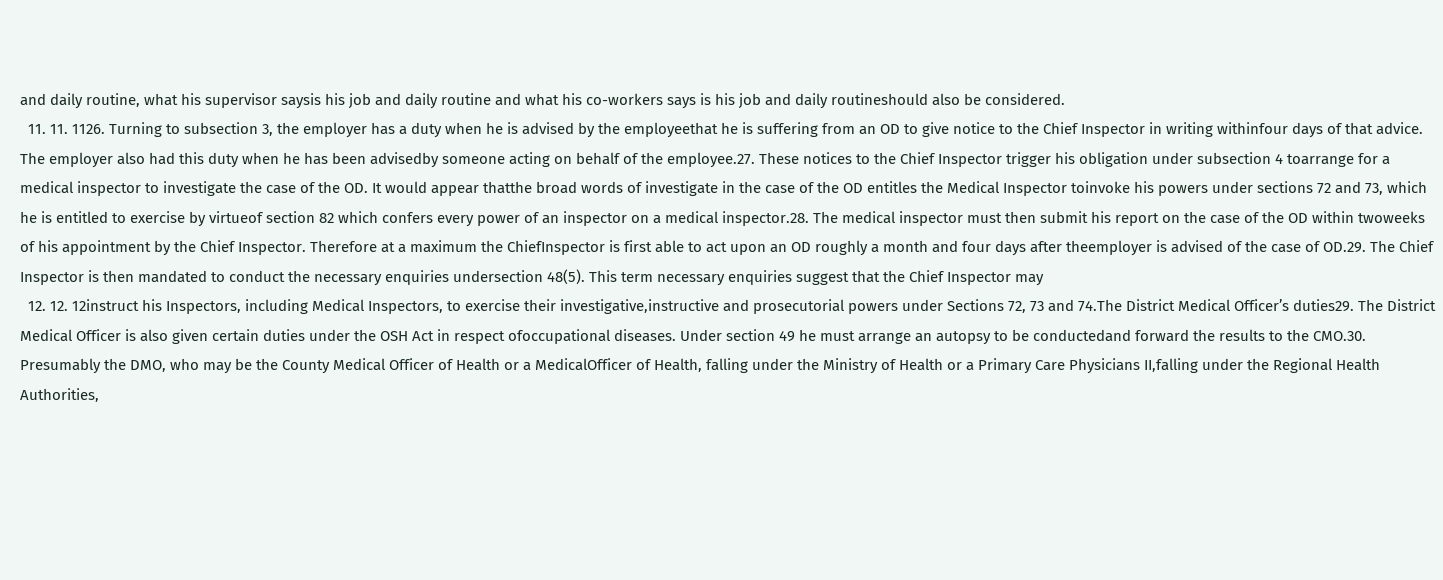and daily routine, what his supervisor saysis his job and daily routine and what his co-workers says is his job and daily routineshould also be considered.
  11. 11. 1126. Turning to subsection 3, the employer has a duty when he is advised by the employeethat he is suffering from an OD to give notice to the Chief Inspector in writing withinfour days of that advice. The employer also had this duty when he has been advisedby someone acting on behalf of the employee.27. These notices to the Chief Inspector trigger his obligation under subsection 4 toarrange for a medical inspector to investigate the case of the OD. It would appear thatthe broad words of investigate in the case of the OD entitles the Medical Inspector toinvoke his powers under sections 72 and 73, which he is entitled to exercise by virtueof section 82 which confers every power of an inspector on a medical inspector.28. The medical inspector must then submit his report on the case of the OD within twoweeks of his appointment by the Chief Inspector. Therefore at a maximum the ChiefInspector is first able to act upon an OD roughly a month and four days after theemployer is advised of the case of OD.29. The Chief Inspector is then mandated to conduct the necessary enquiries undersection 48(5). This term necessary enquiries suggest that the Chief Inspector may
  12. 12. 12instruct his Inspectors, including Medical Inspectors, to exercise their investigative,instructive and prosecutorial powers under Sections 72, 73 and 74.The District Medical Officer’s duties29. The District Medical Officer is also given certain duties under the OSH Act in respect ofoccupational diseases. Under section 49 he must arrange an autopsy to be conductedand forward the results to the CMO.30. Presumably the DMO, who may be the County Medical Officer of Health or a MedicalOfficer of Health, falling under the Ministry of Health or a Primary Care Physicians II,falling under the Regional Health Authorities,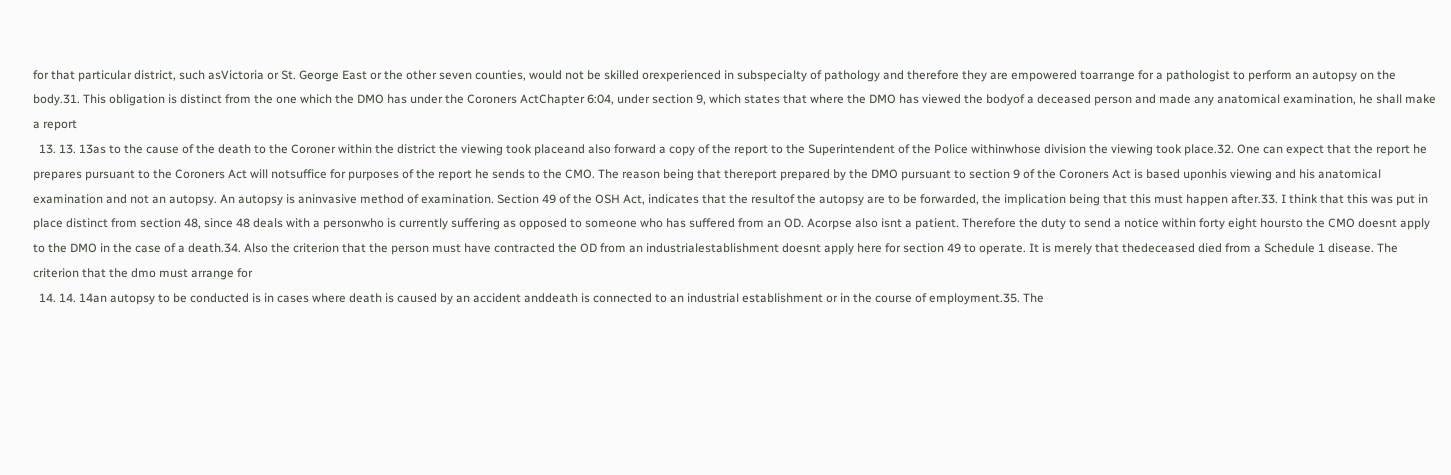for that particular district, such asVictoria or St. George East or the other seven counties, would not be skilled orexperienced in subspecialty of pathology and therefore they are empowered toarrange for a pathologist to perform an autopsy on the body.31. This obligation is distinct from the one which the DMO has under the Coroners ActChapter 6:04, under section 9, which states that where the DMO has viewed the bodyof a deceased person and made any anatomical examination, he shall make a report
  13. 13. 13as to the cause of the death to the Coroner within the district the viewing took placeand also forward a copy of the report to the Superintendent of the Police withinwhose division the viewing took place.32. One can expect that the report he prepares pursuant to the Coroners Act will notsuffice for purposes of the report he sends to the CMO. The reason being that thereport prepared by the DMO pursuant to section 9 of the Coroners Act is based uponhis viewing and his anatomical examination and not an autopsy. An autopsy is aninvasive method of examination. Section 49 of the OSH Act, indicates that the resultof the autopsy are to be forwarded, the implication being that this must happen after.33. I think that this was put in place distinct from section 48, since 48 deals with a personwho is currently suffering as opposed to someone who has suffered from an OD. Acorpse also isnt a patient. Therefore the duty to send a notice within forty eight hoursto the CMO doesnt apply to the DMO in the case of a death.34. Also the criterion that the person must have contracted the OD from an industrialestablishment doesnt apply here for section 49 to operate. It is merely that thedeceased died from a Schedule 1 disease. The criterion that the dmo must arrange for
  14. 14. 14an autopsy to be conducted is in cases where death is caused by an accident anddeath is connected to an industrial establishment or in the course of employment.35. The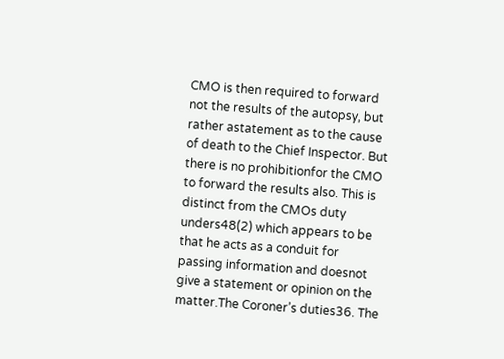CMO is then required to forward not the results of the autopsy, but rather astatement as to the cause of death to the Chief Inspector. But there is no prohibitionfor the CMO to forward the results also. This is distinct from the CMOs duty unders48(2) which appears to be that he acts as a conduit for passing information and doesnot give a statement or opinion on the matter.The Coroner’s duties36. The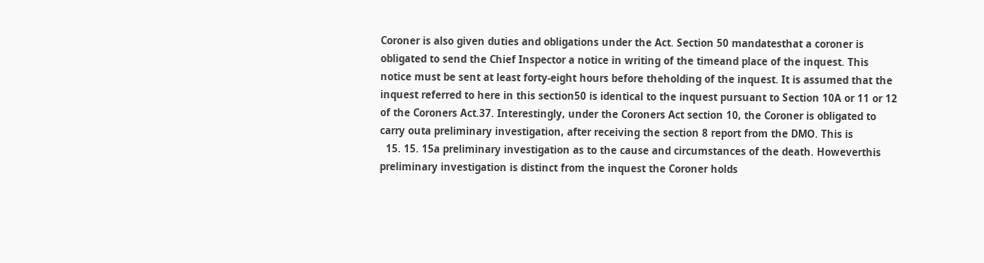Coroner is also given duties and obligations under the Act. Section 50 mandatesthat a coroner is obligated to send the Chief Inspector a notice in writing of the timeand place of the inquest. This notice must be sent at least forty-eight hours before theholding of the inquest. It is assumed that the inquest referred to here in this section50 is identical to the inquest pursuant to Section 10A or 11 or 12 of the Coroners Act.37. Interestingly, under the Coroners Act section 10, the Coroner is obligated to carry outa preliminary investigation, after receiving the section 8 report from the DMO. This is
  15. 15. 15a preliminary investigation as to the cause and circumstances of the death. Howeverthis preliminary investigation is distinct from the inquest the Coroner holds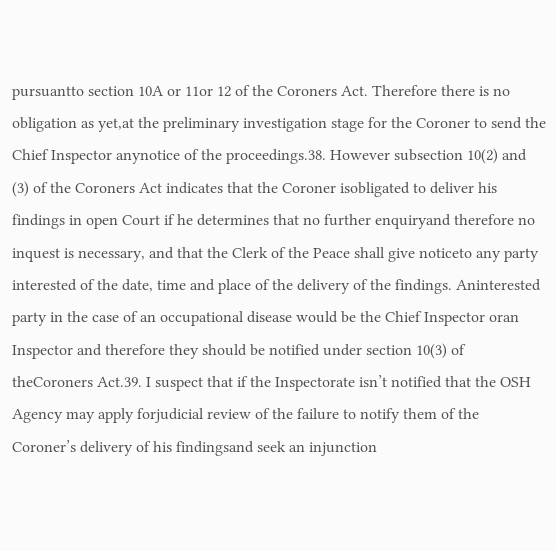pursuantto section 10A or 11or 12 of the Coroners Act. Therefore there is no obligation as yet,at the preliminary investigation stage for the Coroner to send the Chief Inspector anynotice of the proceedings.38. However subsection 10(2) and (3) of the Coroners Act indicates that the Coroner isobligated to deliver his findings in open Court if he determines that no further enquiryand therefore no inquest is necessary, and that the Clerk of the Peace shall give noticeto any party interested of the date, time and place of the delivery of the findings. Aninterested party in the case of an occupational disease would be the Chief Inspector oran Inspector and therefore they should be notified under section 10(3) of theCoroners Act.39. I suspect that if the Inspectorate isn’t notified that the OSH Agency may apply forjudicial review of the failure to notify them of the Coroner’s delivery of his findingsand seek an injunction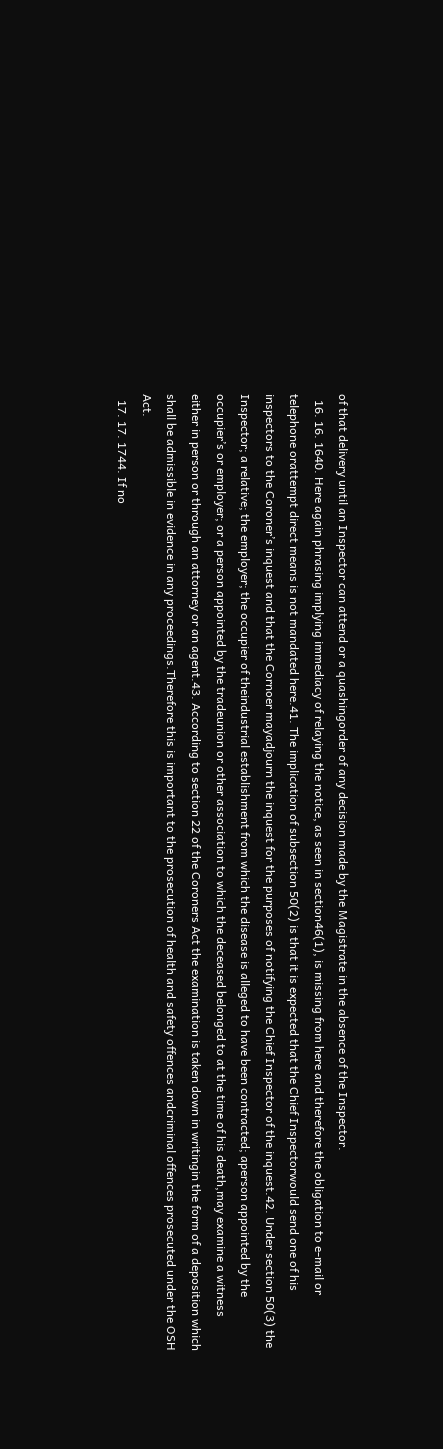of that delivery until an Inspector can attend or a quashingorder of any decision made by the Magistrate in the absence of the Inspector.
  16. 16. 1640. Here again phrasing implying immediacy of relaying the notice, as seen in section46(1), is missing from here and therefore the obligation to e-mail or telephone orattempt direct means is not mandated here.41. The implication of subsection 50(2) is that it is expected that the Chief Inspectorwould send one of his inspectors to the Coroner’s inquest and that the Cornoer mayadjourn the inquest for the purposes of notifying the Chief Inspector of the inquest.42. Under section 50(3) the Inspector; a relative; the employer; the occupier of theindustrial establishment from which the disease is alleged to have been contracted; aperson appointed by the occupier’s or employer; or a person appointed by the tradeunion or other association to which the deceased belonged to at the time of his death,may examine a witness either in person or through an attorney or an agent.43. According to section 22 of the Coroners Act the examination is taken down in writingin the form of a deposition which shall be admissible in evidence in any proceedings.Therefore this is important to the prosecution of health and safety offences andcriminal offences prosecuted under the OSH Act.
  17. 17. 1744. If no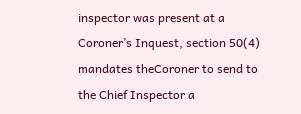inspector was present at a Coroner’s Inquest, section 50(4) mandates theCoroner to send to the Chief Inspector a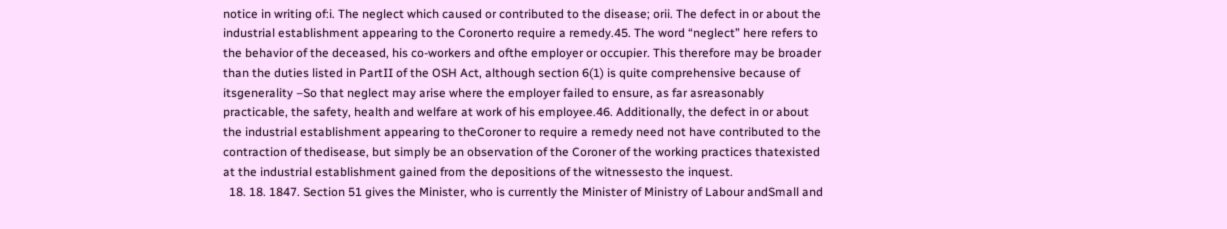notice in writing of:i. The neglect which caused or contributed to the disease; orii. The defect in or about the industrial establishment appearing to the Coronerto require a remedy.45. The word “neglect” here refers to the behavior of the deceased, his co-workers and ofthe employer or occupier. This therefore may be broader than the duties listed in PartII of the OSH Act, although section 6(1) is quite comprehensive because of itsgenerality –So that neglect may arise where the employer failed to ensure, as far asreasonably practicable, the safety, health and welfare at work of his employee.46. Additionally, the defect in or about the industrial establishment appearing to theCoroner to require a remedy need not have contributed to the contraction of thedisease, but simply be an observation of the Coroner of the working practices thatexisted at the industrial establishment gained from the depositions of the witnessesto the inquest.
  18. 18. 1847. Section 51 gives the Minister, who is currently the Minister of Ministry of Labour andSmall and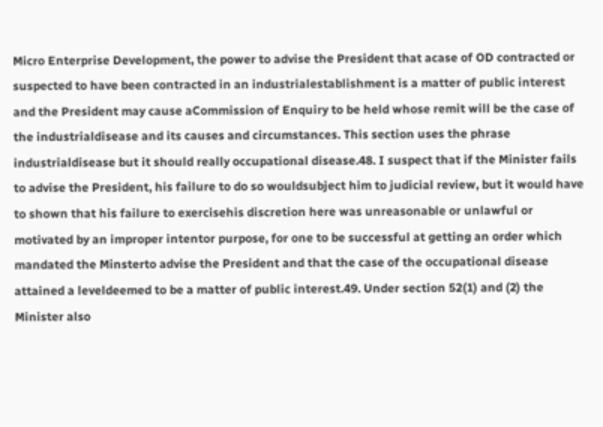Micro Enterprise Development, the power to advise the President that acase of OD contracted or suspected to have been contracted in an industrialestablishment is a matter of public interest and the President may cause aCommission of Enquiry to be held whose remit will be the case of the industrialdisease and its causes and circumstances. This section uses the phrase industrialdisease but it should really occupational disease.48. I suspect that if the Minister fails to advise the President, his failure to do so wouldsubject him to judicial review, but it would have to shown that his failure to exercisehis discretion here was unreasonable or unlawful or motivated by an improper intentor purpose, for one to be successful at getting an order which mandated the Minsterto advise the President and that the case of the occupational disease attained a leveldeemed to be a matter of public interest.49. Under section 52(1) and (2) the Minister also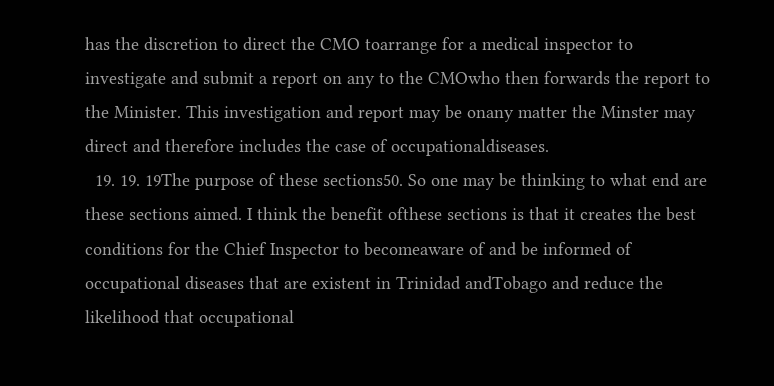has the discretion to direct the CMO toarrange for a medical inspector to investigate and submit a report on any to the CMOwho then forwards the report to the Minister. This investigation and report may be onany matter the Minster may direct and therefore includes the case of occupationaldiseases.
  19. 19. 19The purpose of these sections50. So one may be thinking to what end are these sections aimed. I think the benefit ofthese sections is that it creates the best conditions for the Chief Inspector to becomeaware of and be informed of occupational diseases that are existent in Trinidad andTobago and reduce the likelihood that occupational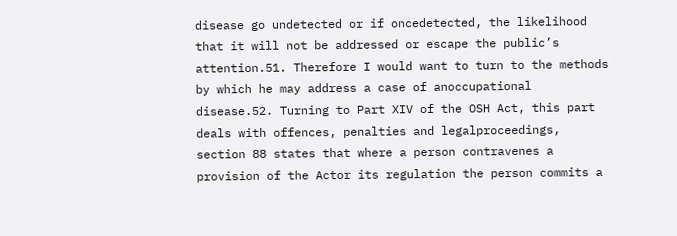disease go undetected or if oncedetected, the likelihood that it will not be addressed or escape the public’s attention.51. Therefore I would want to turn to the methods by which he may address a case of anoccupational disease.52. Turning to Part XIV of the OSH Act, this part deals with offences, penalties and legalproceedings, section 88 states that where a person contravenes a provision of the Actor its regulation the person commits a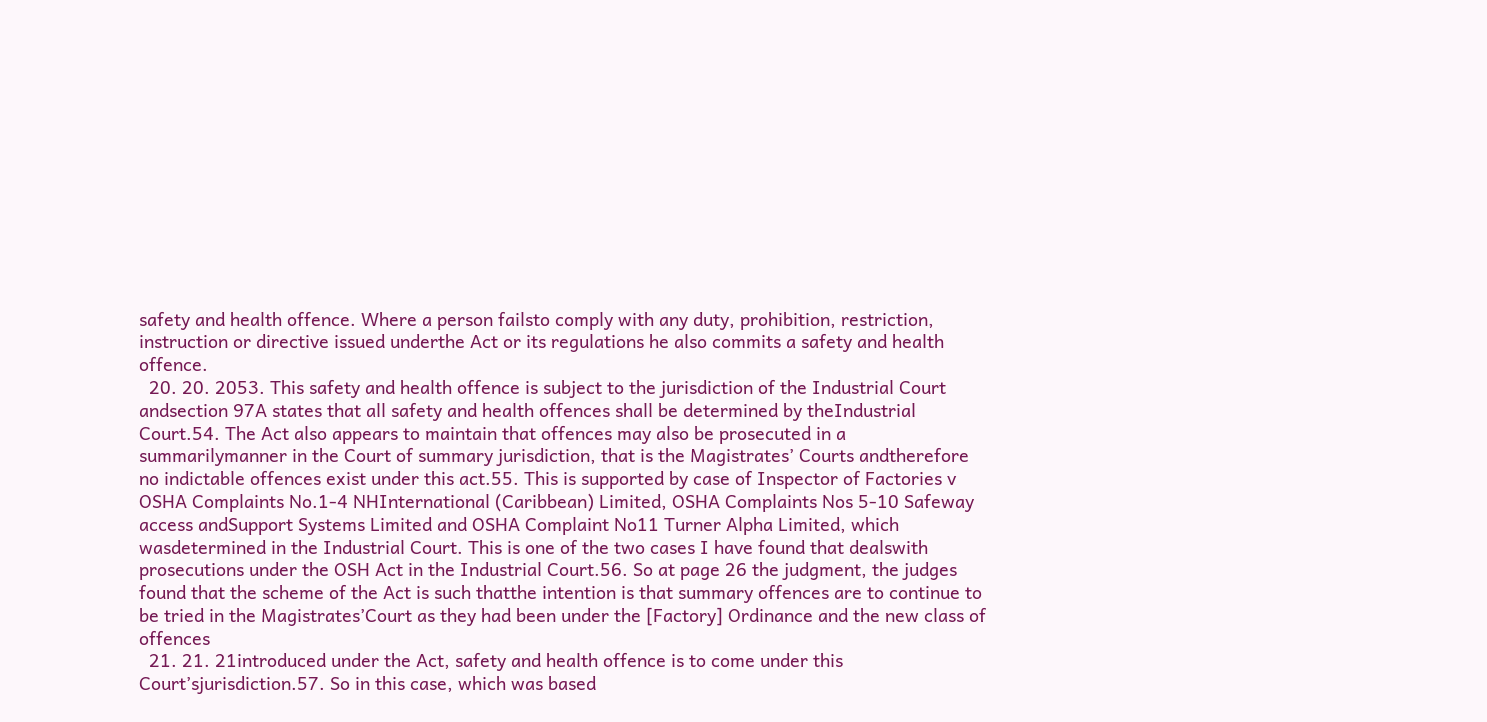safety and health offence. Where a person failsto comply with any duty, prohibition, restriction, instruction or directive issued underthe Act or its regulations he also commits a safety and health offence.
  20. 20. 2053. This safety and health offence is subject to the jurisdiction of the Industrial Court andsection 97A states that all safety and health offences shall be determined by theIndustrial Court.54. The Act also appears to maintain that offences may also be prosecuted in a summarilymanner in the Court of summary jurisdiction, that is the Magistrates’ Courts andtherefore no indictable offences exist under this act.55. This is supported by case of Inspector of Factories v OSHA Complaints No.1-4 NHInternational (Caribbean) Limited, OSHA Complaints Nos 5-10 Safeway access andSupport Systems Limited and OSHA Complaint No11 Turner Alpha Limited, which wasdetermined in the Industrial Court. This is one of the two cases I have found that dealswith prosecutions under the OSH Act in the Industrial Court.56. So at page 26 the judgment, the judges found that the scheme of the Act is such thatthe intention is that summary offences are to continue to be tried in the Magistrates’Court as they had been under the [Factory] Ordinance and the new class of offences
  21. 21. 21introduced under the Act, safety and health offence is to come under this Court’sjurisdiction.57. So in this case, which was based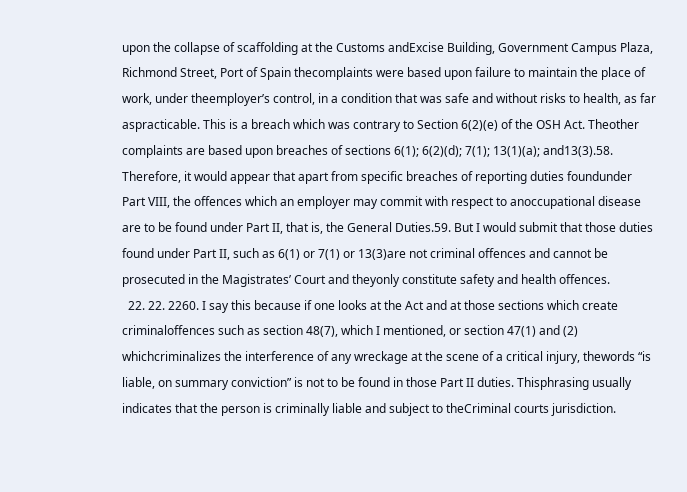upon the collapse of scaffolding at the Customs andExcise Building, Government Campus Plaza, Richmond Street, Port of Spain thecomplaints were based upon failure to maintain the place of work, under theemployer’s control, in a condition that was safe and without risks to health, as far aspracticable. This is a breach which was contrary to Section 6(2)(e) of the OSH Act. Theother complaints are based upon breaches of sections 6(1); 6(2)(d); 7(1); 13(1)(a); and13(3).58. Therefore, it would appear that apart from specific breaches of reporting duties foundunder Part VIII, the offences which an employer may commit with respect to anoccupational disease are to be found under Part II, that is, the General Duties.59. But I would submit that those duties found under Part II, such as 6(1) or 7(1) or 13(3)are not criminal offences and cannot be prosecuted in the Magistrates’ Court and theyonly constitute safety and health offences.
  22. 22. 2260. I say this because if one looks at the Act and at those sections which create criminaloffences such as section 48(7), which I mentioned, or section 47(1) and (2) whichcriminalizes the interference of any wreckage at the scene of a critical injury, thewords “is liable, on summary conviction” is not to be found in those Part II duties. Thisphrasing usually indicates that the person is criminally liable and subject to theCriminal courts jurisdiction.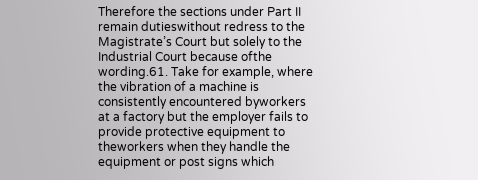Therefore the sections under Part II remain dutieswithout redress to the Magistrate’s Court but solely to the Industrial Court because ofthe wording.61. Take for example, where the vibration of a machine is consistently encountered byworkers at a factory but the employer fails to provide protective equipment to theworkers when they handle the equipment or post signs which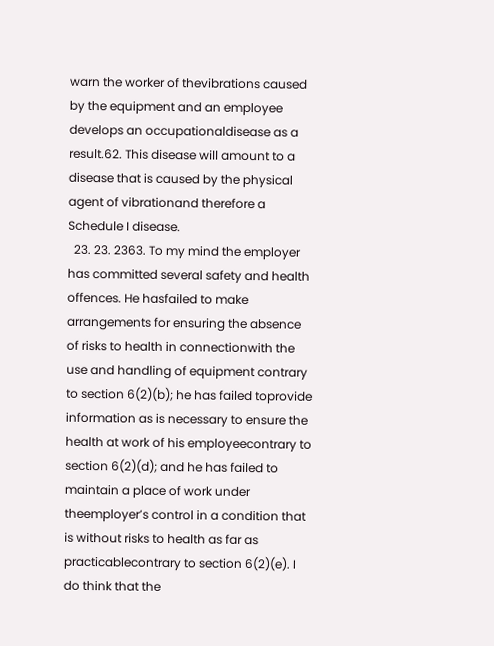warn the worker of thevibrations caused by the equipment and an employee develops an occupationaldisease as a result.62. This disease will amount to a disease that is caused by the physical agent of vibrationand therefore a Schedule I disease.
  23. 23. 2363. To my mind the employer has committed several safety and health offences. He hasfailed to make arrangements for ensuring the absence of risks to health in connectionwith the use and handling of equipment contrary to section 6(2)(b); he has failed toprovide information as is necessary to ensure the health at work of his employeecontrary to section 6(2)(d); and he has failed to maintain a place of work under theemployer’s control in a condition that is without risks to health as far as practicablecontrary to section 6(2)(e). I do think that the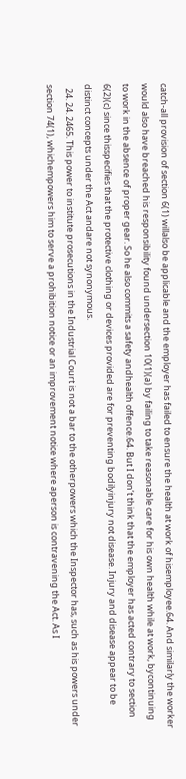catch-all provision of section 6(1) willalso be applicable and the employer has failed to ensure the health at work of hisemployee.64. And similarly the worker would also have breached his responsibility found undersection 10(1)(a) by failing to take reasonable care for his own health while at work, bycontinuing to work in the absence of proper gear. So he also commits a safety andhealth offence.64. But I don’t think that the employer has acted contrary to section 6(2)(c) since thisspecifies that the protective clothing or devices provided are for preventing bodilyinjury not disease. Injury and disease appear to be distinct concepts under the Act andare not synonymous.
  24. 24. 2465. This power to institute prosecutions in the Industrial Court is not a bar to the otherpowers which the Inspector has, such as his powers under section 74(1), whichempowers him to serve a prohibition notice or an improvement notice where aperson is contravening the Act. As I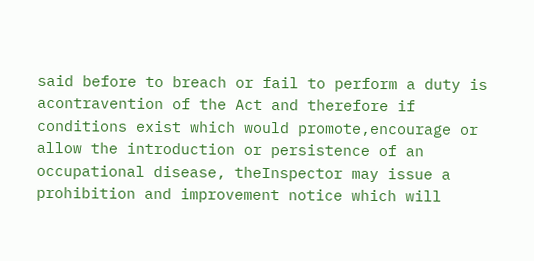said before to breach or fail to perform a duty is acontravention of the Act and therefore if conditions exist which would promote,encourage or allow the introduction or persistence of an occupational disease, theInspector may issue a prohibition and improvement notice which will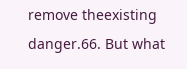remove theexisting danger.66. But what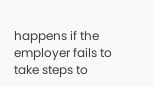happens if the employer fails to take steps to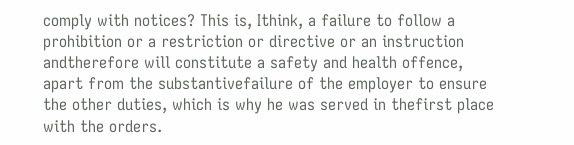comply with notices? This is, Ithink, a failure to follow a prohibition or a restriction or directive or an instruction andtherefore will constitute a safety and health offence, apart from the substantivefailure of the employer to ensure the other duties, which is why he was served in thefirst place with the orders.